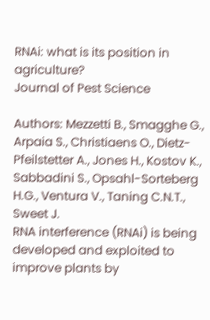RNAi: what is its position in agriculture?
Journal of Pest Science

Authors: Mezzetti B., Smagghe G., Arpaia S., Christiaens O., Dietz-Pfeilstetter A., Jones H., Kostov K., Sabbadini S., Opsahl-Sorteberg H.G., Ventura V., Taning C.N.T., Sweet J.
RNA interference (RNAi) is being developed and exploited to improve plants by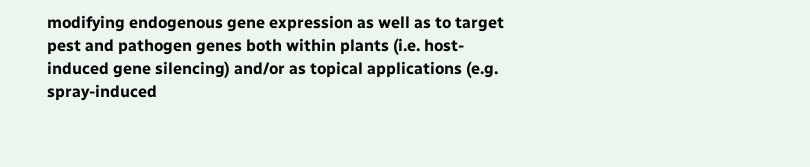modifying endogenous gene expression as well as to target pest and pathogen genes both within plants (i.e. host-induced gene silencing) and/or as topical applications (e.g. spray-induced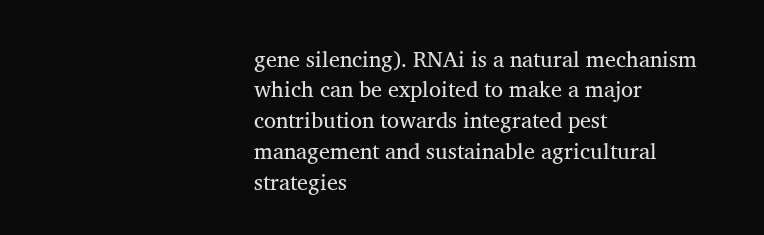gene silencing). RNAi is a natural mechanism which can be exploited to make a major contribution towards integrated pest management and sustainable agricultural strategies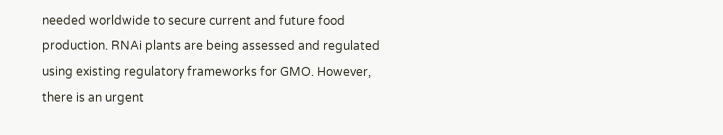needed worldwide to secure current and future food production. RNAi plants are being assessed and regulated using existing regulatory frameworks for GMO. However, there is an urgent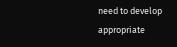need to develop appropriate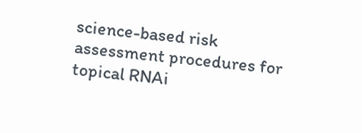science-based risk assessment procedures for topical RNAi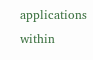applications within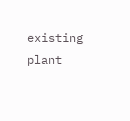existing plant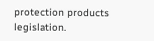protection products legislation.